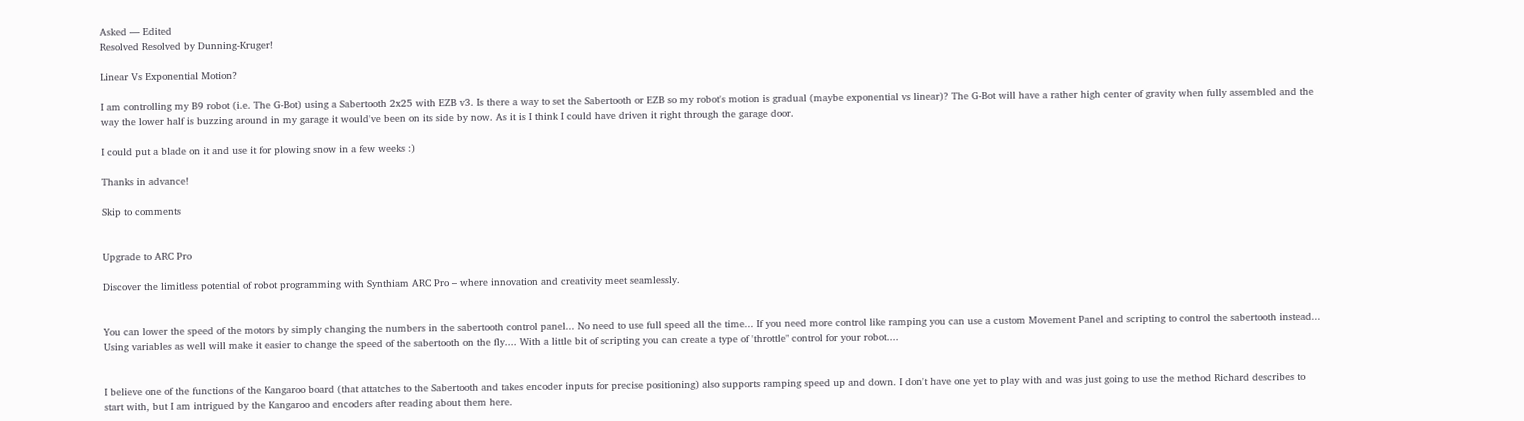Asked — Edited
Resolved Resolved by Dunning-Kruger!

Linear Vs Exponential Motion?

I am controlling my B9 robot (i.e. The G-Bot) using a Sabertooth 2x25 with EZB v3. Is there a way to set the Sabertooth or EZB so my robot's motion is gradual (maybe exponential vs linear)? The G-Bot will have a rather high center of gravity when fully assembled and the way the lower half is buzzing around in my garage it would've been on its side by now. As it is I think I could have driven it right through the garage door.

I could put a blade on it and use it for plowing snow in a few weeks :)

Thanks in advance!

Skip to comments


Upgrade to ARC Pro

Discover the limitless potential of robot programming with Synthiam ARC Pro – where innovation and creativity meet seamlessly.


You can lower the speed of the motors by simply changing the numbers in the sabertooth control panel... No need to use full speed all the time... If you need more control like ramping you can use a custom Movement Panel and scripting to control the sabertooth instead... Using variables as well will make it easier to change the speed of the sabertooth on the fly.... With a little bit of scripting you can create a type of 'throttle" control for your robot....


I believe one of the functions of the Kangaroo board (that attatches to the Sabertooth and takes encoder inputs for precise positioning) also supports ramping speed up and down. I don't have one yet to play with and was just going to use the method Richard describes to start with, but I am intrigued by the Kangaroo and encoders after reading about them here.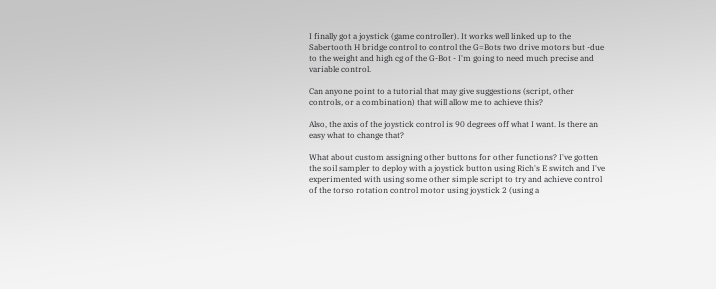I finally got a joystick (game controller). It works well linked up to the Sabertooth H bridge control to control the G=Bots two drive motors but -due to the weight and high cg of the G-Bot - I'm going to need much precise and variable control.

Can anyone point to a tutorial that may give suggestions (script, other controls, or a combination) that will allow me to achieve this?

Also, the axis of the joystick control is 90 degrees off what I want. Is there an easy what to change that?

What about custom assigning other buttons for other functions? I've gotten the soil sampler to deploy with a joystick button using Rich's E switch and I've experimented with using some other simple script to try and achieve control of the torso rotation control motor using joystick 2 (using a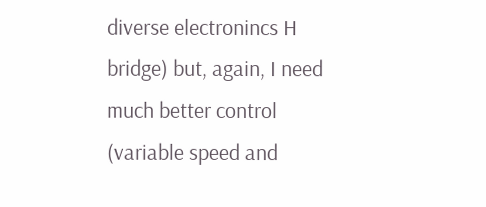diverse electronincs H bridge) but, again, I need much better control (variable speed and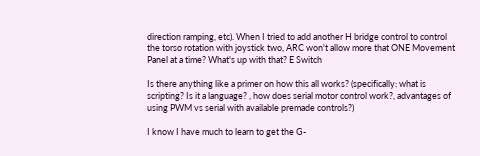direction ramping, etc). When I tried to add another H bridge control to control the torso rotation with joystick two, ARC won't allow more that ONE Movement Panel at a time? What's up with that? E Switch

Is there anything like a primer on how this all works? (specifically: what is scripting? Is it a language? , how does serial motor control work?, advantages of using PWM vs serial with available premade controls?)

I know I have much to learn to get the G-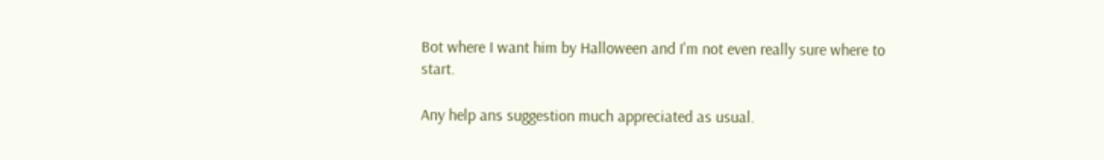Bot where I want him by Halloween and I'm not even really sure where to start.

Any help ans suggestion much appreciated as usual.